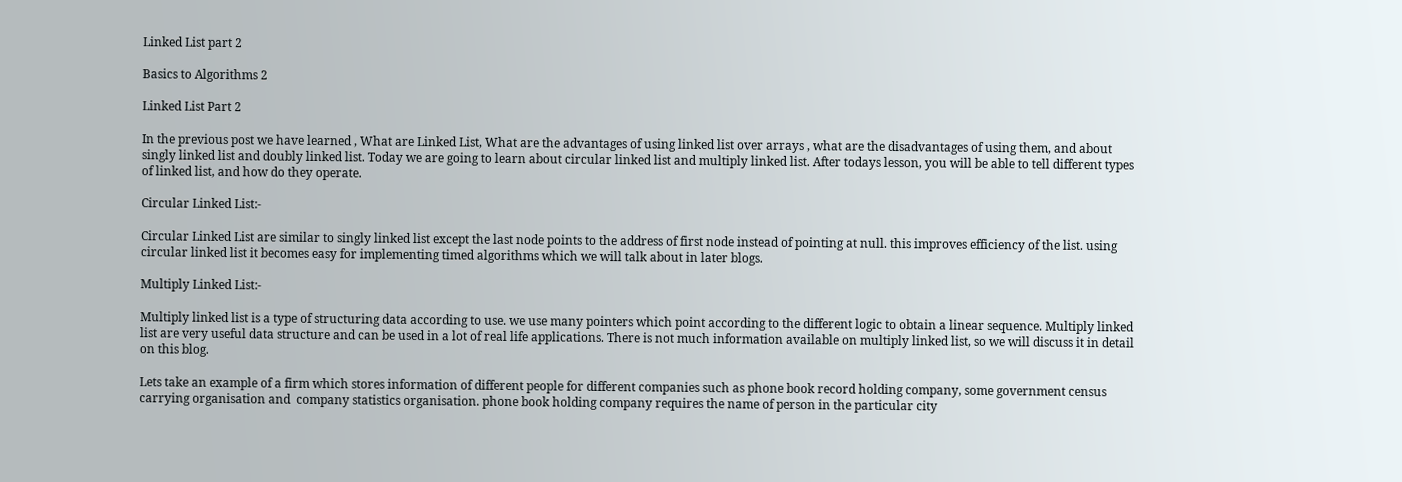Linked List part 2

Basics to Algorithms 2

Linked List Part 2

In the previous post we have learned , What are Linked List, What are the advantages of using linked list over arrays , what are the disadvantages of using them, and about singly linked list and doubly linked list. Today we are going to learn about circular linked list and multiply linked list. After todays lesson, you will be able to tell different types of linked list, and how do they operate.

Circular Linked List:-

Circular Linked List are similar to singly linked list except the last node points to the address of first node instead of pointing at null. this improves efficiency of the list. using circular linked list it becomes easy for implementing timed algorithms which we will talk about in later blogs.

Multiply Linked List:-

Multiply linked list is a type of structuring data according to use. we use many pointers which point according to the different logic to obtain a linear sequence. Multiply linked list are very useful data structure and can be used in a lot of real life applications. There is not much information available on multiply linked list, so we will discuss it in detail on this blog.

Lets take an example of a firm which stores information of different people for different companies such as phone book record holding company, some government census carrying organisation and  company statistics organisation. phone book holding company requires the name of person in the particular city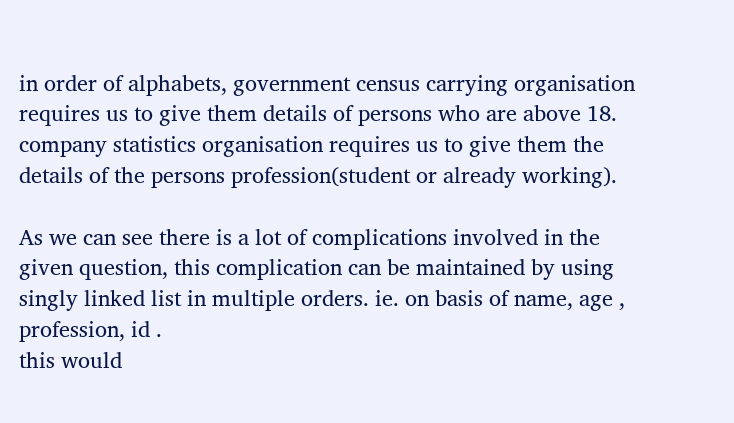in order of alphabets, government census carrying organisation requires us to give them details of persons who are above 18. company statistics organisation requires us to give them the details of the persons profession(student or already working).

As we can see there is a lot of complications involved in the given question, this complication can be maintained by using singly linked list in multiple orders. ie. on basis of name, age , profession, id .
this would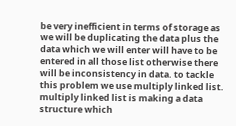be very inefficient in terms of storage as we will be duplicating the data plus the data which we will enter will have to be entered in all those list otherwise there will be inconsistency in data. to tackle this problem we use multiply linked list. multiply linked list is making a data structure which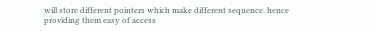will store different pointers which make different sequence. hence providing them easy of access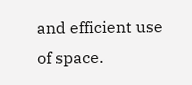and efficient use of space.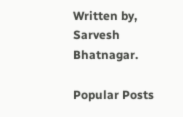Written by, Sarvesh Bhatnagar.

Popular Posts